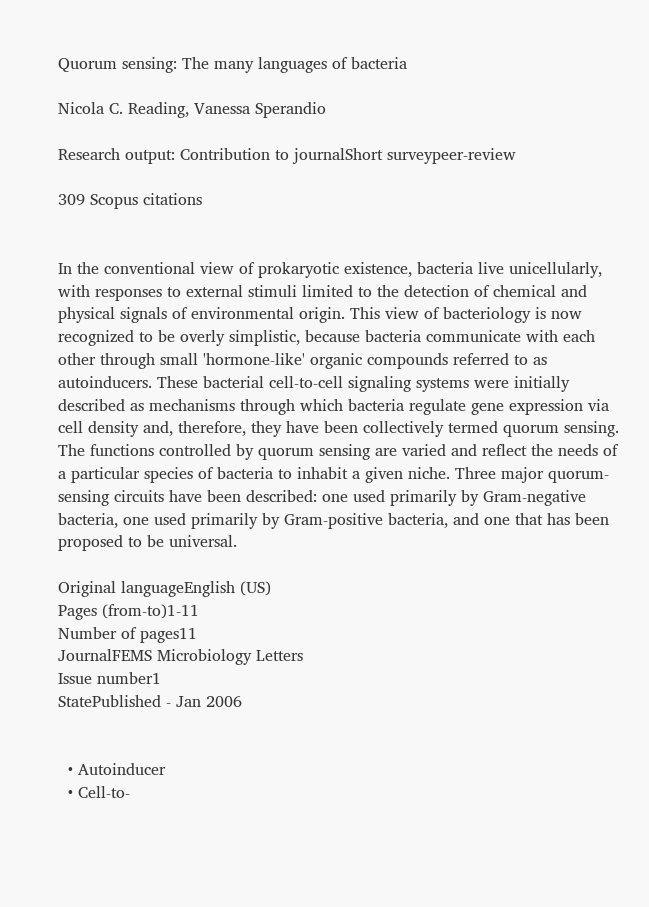Quorum sensing: The many languages of bacteria

Nicola C. Reading, Vanessa Sperandio

Research output: Contribution to journalShort surveypeer-review

309 Scopus citations


In the conventional view of prokaryotic existence, bacteria live unicellularly, with responses to external stimuli limited to the detection of chemical and physical signals of environmental origin. This view of bacteriology is now recognized to be overly simplistic, because bacteria communicate with each other through small 'hormone-like' organic compounds referred to as autoinducers. These bacterial cell-to-cell signaling systems were initially described as mechanisms through which bacteria regulate gene expression via cell density and, therefore, they have been collectively termed quorum sensing. The functions controlled by quorum sensing are varied and reflect the needs of a particular species of bacteria to inhabit a given niche. Three major quorum-sensing circuits have been described: one used primarily by Gram-negative bacteria, one used primarily by Gram-positive bacteria, and one that has been proposed to be universal.

Original languageEnglish (US)
Pages (from-to)1-11
Number of pages11
JournalFEMS Microbiology Letters
Issue number1
StatePublished - Jan 2006


  • Autoinducer
  • Cell-to-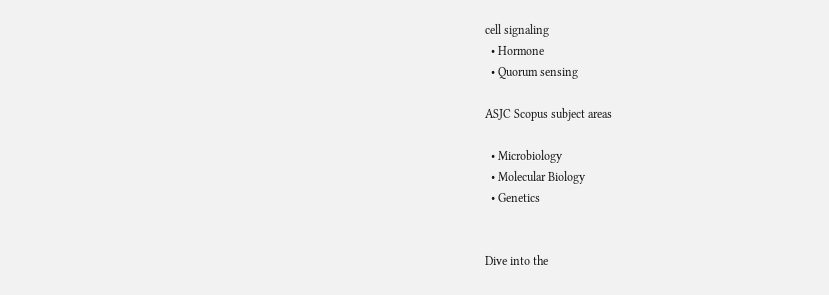cell signaling
  • Hormone
  • Quorum sensing

ASJC Scopus subject areas

  • Microbiology
  • Molecular Biology
  • Genetics


Dive into the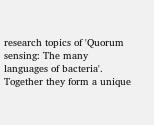research topics of 'Quorum sensing: The many languages of bacteria'. Together they form a unique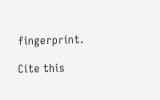fingerprint.

Cite this